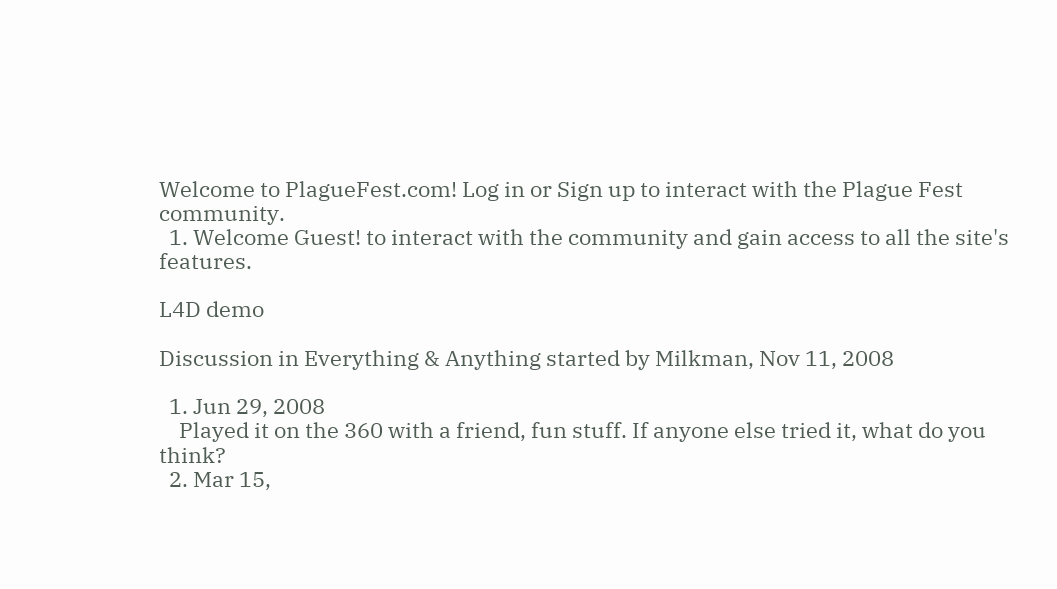Welcome to PlagueFest.com! Log in or Sign up to interact with the Plague Fest community.
  1. Welcome Guest! to interact with the community and gain access to all the site's features.

L4D demo

Discussion in Everything & Anything started by Milkman, Nov 11, 2008

  1. Jun 29, 2008
    Played it on the 360 with a friend, fun stuff. If anyone else tried it, what do you think?
  2. Mar 15,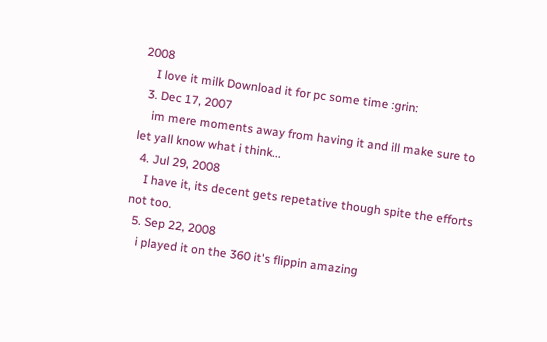2008
    I love it milk Download it for pc some time :grin:
  3. Dec 17, 2007
    im mere moments away from having it and ill make sure to let yall know what i think...
  4. Jul 29, 2008
    I have it, its decent gets repetative though spite the efforts not too.
  5. Sep 22, 2008
    i played it on the 360 it's flippin amazing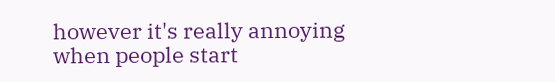however it's really annoying when people start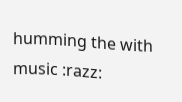humming the with music :razz: